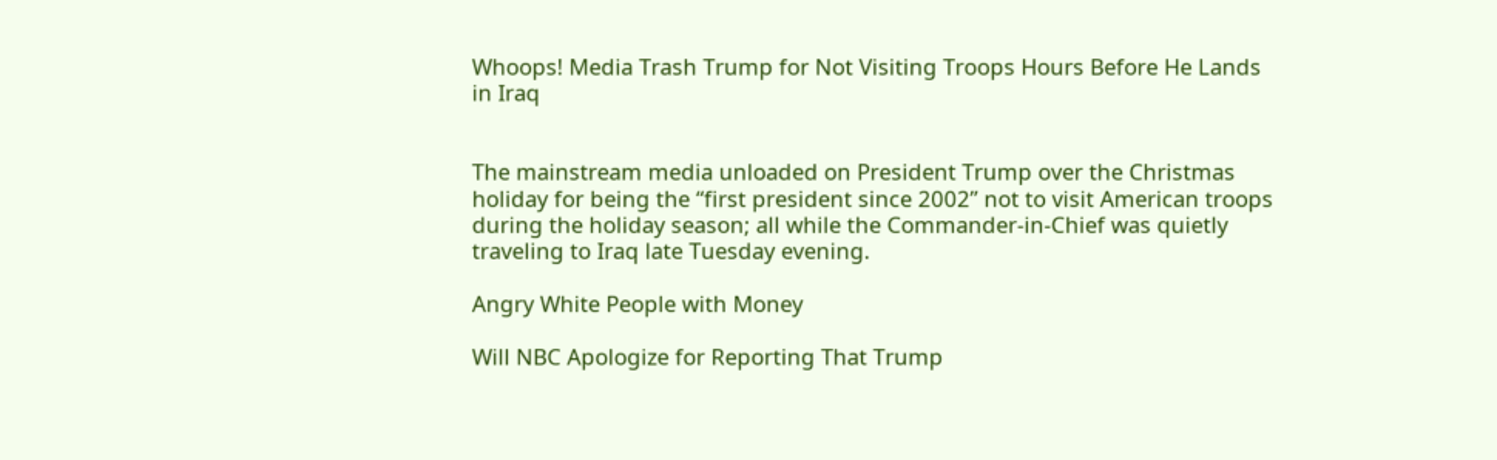Whoops! Media Trash Trump for Not Visiting Troops Hours Before He Lands in Iraq


The mainstream media unloaded on President Trump over the Christmas holiday for being the “first president since 2002” not to visit American troops during the holiday season; all while the Commander-in-Chief was quietly traveling to Iraq late Tuesday evening.

Angry White People with Money

Will NBC Apologize for Reporting That Trump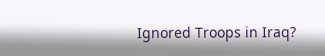Ignored Troops in Iraq?